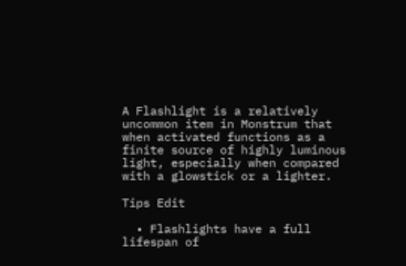A Flashlight is a relatively uncommon item in Monstrum that when activated functions as a finite source of highly luminous light, especially when compared with a glowstick or a lighter.

Tips Edit

  • Flashlights have a full lifespan of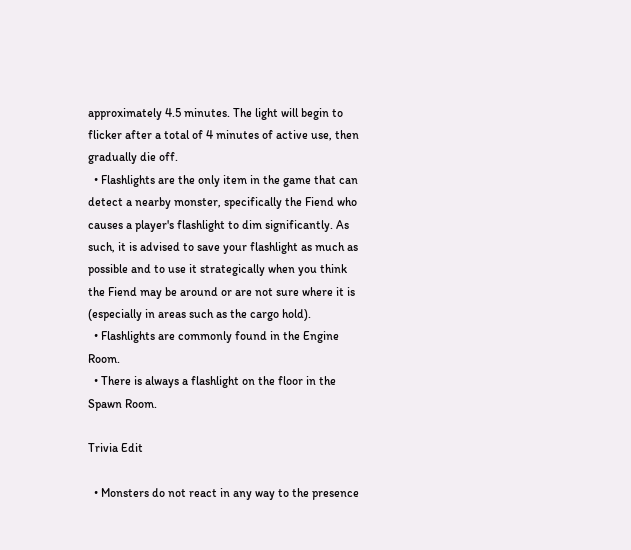approximately 4.5 minutes. The light will begin to flicker after a total of 4 minutes of active use, then gradually die off.
  • Flashlights are the only item in the game that can detect a nearby monster, specifically the Fiend who causes a player's flashlight to dim significantly. As such, it is advised to save your flashlight as much as possible and to use it strategically when you think the Fiend may be around or are not sure where it is (especially in areas such as the cargo hold).
  • Flashlights are commonly found in the Engine Room.
  • There is always a flashlight on the floor in the Spawn Room.

Trivia Edit

  • Monsters do not react in any way to the presence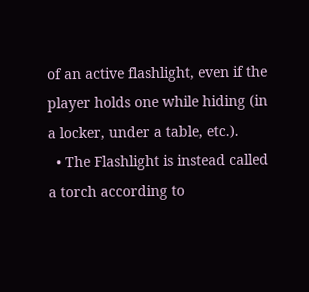of an active flashlight, even if the player holds one while hiding (in a locker, under a table, etc.).
  • The Flashlight is instead called a torch according to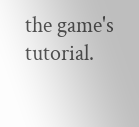the game's tutorial.